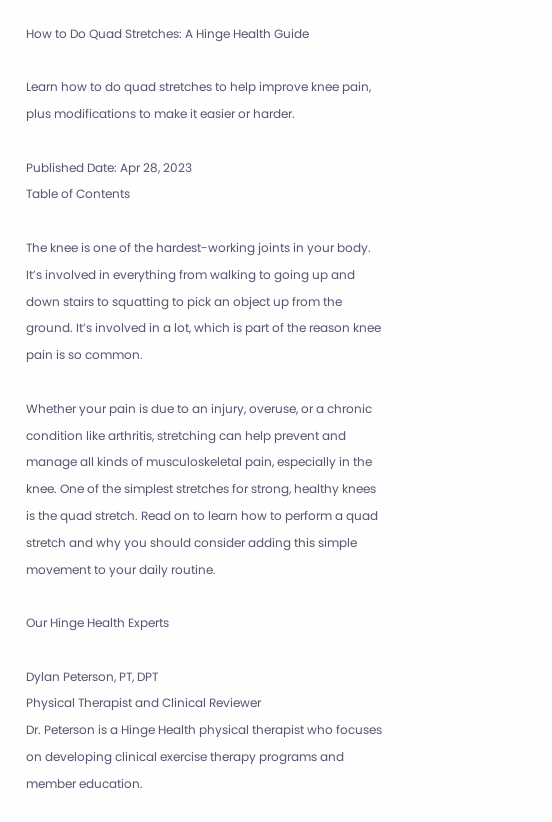How to Do Quad Stretches: A Hinge Health Guide

Learn how to do quad stretches to help improve knee pain, plus modifications to make it easier or harder.

Published Date: Apr 28, 2023
Table of Contents

The knee is one of the hardest-working joints in your body. It’s involved in everything from walking to going up and down stairs to squatting to pick an object up from the ground. It’s involved in a lot, which is part of the reason knee pain is so common.

Whether your pain is due to an injury, overuse, or a chronic condition like arthritis, stretching can help prevent and manage all kinds of musculoskeletal pain, especially in the knee. One of the simplest stretches for strong, healthy knees is the quad stretch. Read on to learn how to perform a quad stretch and why you should consider adding this simple movement to your daily routine.

Our Hinge Health Experts

Dylan Peterson, PT, DPT
Physical Therapist and Clinical Reviewer
Dr. Peterson is a Hinge Health physical therapist who focuses on developing clinical exercise therapy programs and member education.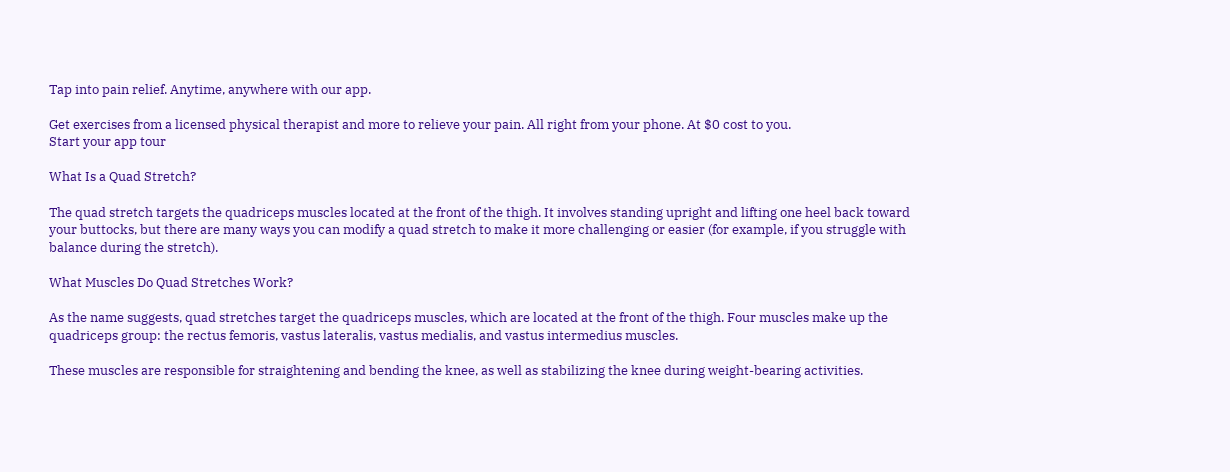Tap into pain relief. Anytime, anywhere with our app.

Get exercises from a licensed physical therapist and more to relieve your pain. All right from your phone. At $0 cost to you.
Start your app tour

What Is a Quad Stretch?

The quad stretch targets the quadriceps muscles located at the front of the thigh. It involves standing upright and lifting one heel back toward your buttocks, but there are many ways you can modify a quad stretch to make it more challenging or easier (for example, if you struggle with balance during the stretch).

What Muscles Do Quad Stretches Work?

As the name suggests, quad stretches target the quadriceps muscles, which are located at the front of the thigh. Four muscles make up the quadriceps group: the rectus femoris, vastus lateralis, vastus medialis, and vastus intermedius muscles.

These muscles are responsible for straightening and bending the knee, as well as stabilizing the knee during weight-bearing activities.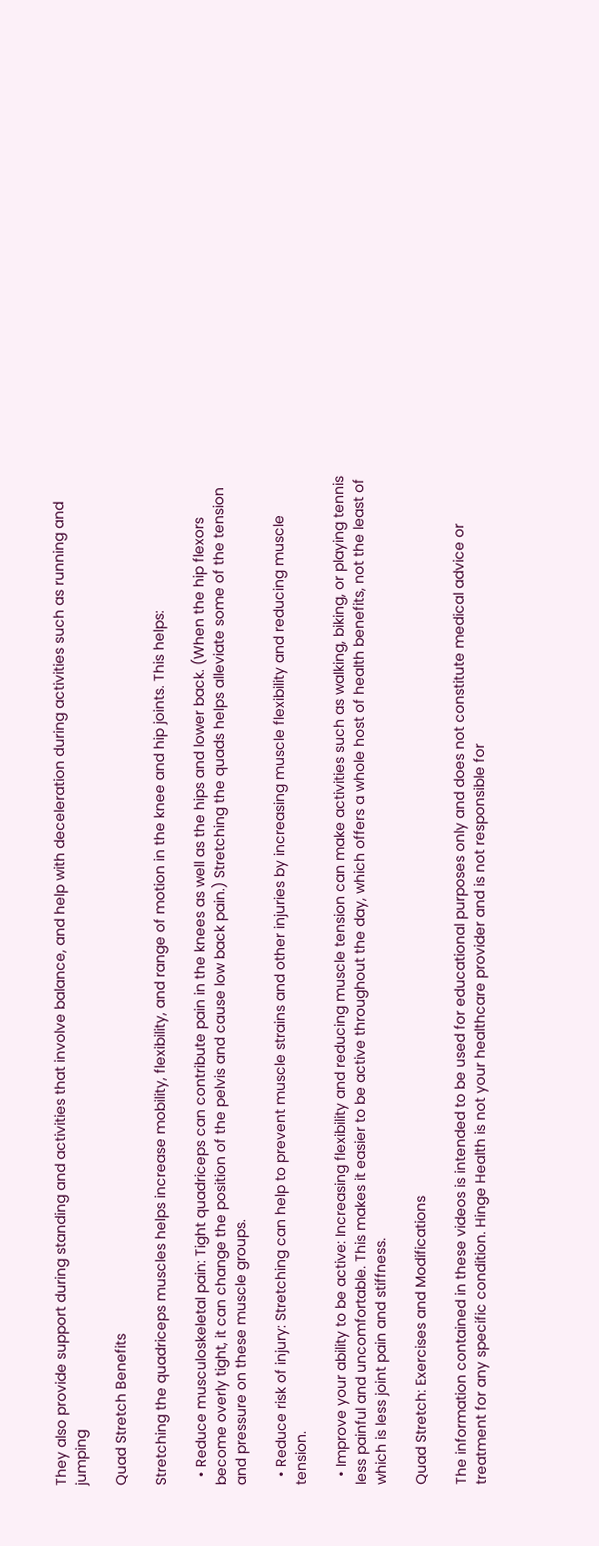They also provide support during standing and activities that involve balance, and help with deceleration during activities such as running and jumping

Quad Stretch Benefits

Stretching the quadriceps muscles helps increase mobility, flexibility, and range of motion in the knee and hip joints. This helps:

  • Reduce musculoskeletal pain: Tight quadriceps can contribute pain in the knees as well as the hips and lower back. (When the hip flexors become overly tight, it can change the position of the pelvis and cause low back pain.) Stretching the quads helps alleviate some of the tension and pressure on these muscle groups.

  • Reduce risk of injury: Stretching can help to prevent muscle strains and other injuries by increasing muscle flexibility and reducing muscle tension.

  • Improve your ability to be active: Increasing flexibility and reducing muscle tension can make activities such as walking, biking, or playing tennis less painful and uncomfortable. This makes it easier to be active throughout the day, which offers a whole host of health benefits, not the least of which is less joint pain and stiffness.

Quad Stretch: Exercises and Modifications

The information contained in these videos is intended to be used for educational purposes only and does not constitute medical advice or treatment for any specific condition. Hinge Health is not your healthcare provider and is not responsible for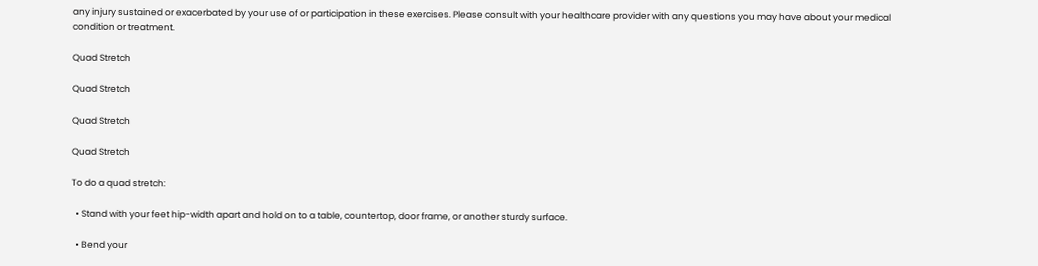any injury sustained or exacerbated by your use of or participation in these exercises. Please consult with your healthcare provider with any questions you may have about your medical condition or treatment.

Quad Stretch

Quad Stretch

Quad Stretch

Quad Stretch

To do a quad stretch:

  • Stand with your feet hip-width apart and hold on to a table, countertop, door frame, or another sturdy surface.

  • Bend your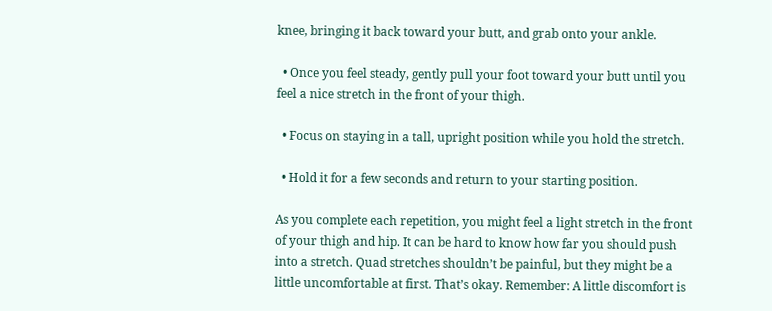knee, bringing it back toward your butt, and grab onto your ankle.

  • Once you feel steady, gently pull your foot toward your butt until you feel a nice stretch in the front of your thigh.

  • Focus on staying in a tall, upright position while you hold the stretch.

  • Hold it for a few seconds and return to your starting position.

As you complete each repetition, you might feel a light stretch in the front of your thigh and hip. It can be hard to know how far you should push into a stretch. Quad stretches shouldn’t be painful, but they might be a little uncomfortable at first. That’s okay. Remember: A little discomfort is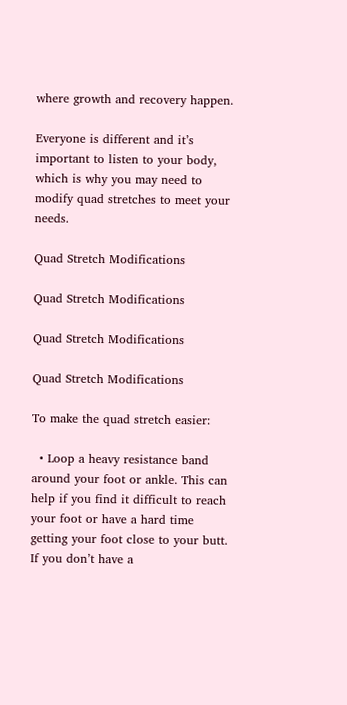where growth and recovery happen.

Everyone is different and it’s important to listen to your body, which is why you may need to modify quad stretches to meet your needs.

Quad Stretch Modifications

Quad Stretch Modifications

Quad Stretch Modifications

Quad Stretch Modifications

To make the quad stretch easier:

  • Loop a heavy resistance band around your foot or ankle. This can help if you find it difficult to reach your foot or have a hard time getting your foot close to your butt. If you don’t have a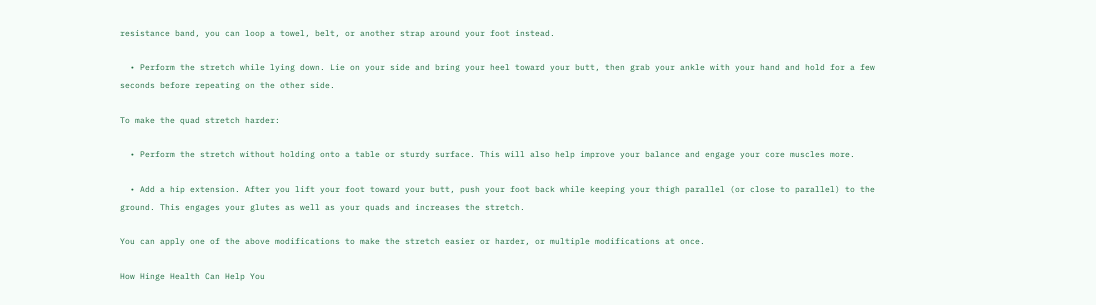resistance band, you can loop a towel, belt, or another strap around your foot instead.

  • Perform the stretch while lying down. Lie on your side and bring your heel toward your butt, then grab your ankle with your hand and hold for a few seconds before repeating on the other side.

To make the quad stretch harder:

  • Perform the stretch without holding onto a table or sturdy surface. This will also help improve your balance and engage your core muscles more.

  • Add a hip extension. After you lift your foot toward your butt, push your foot back while keeping your thigh parallel (or close to parallel) to the ground. This engages your glutes as well as your quads and increases the stretch.

You can apply one of the above modifications to make the stretch easier or harder, or multiple modifications at once.

How Hinge Health Can Help You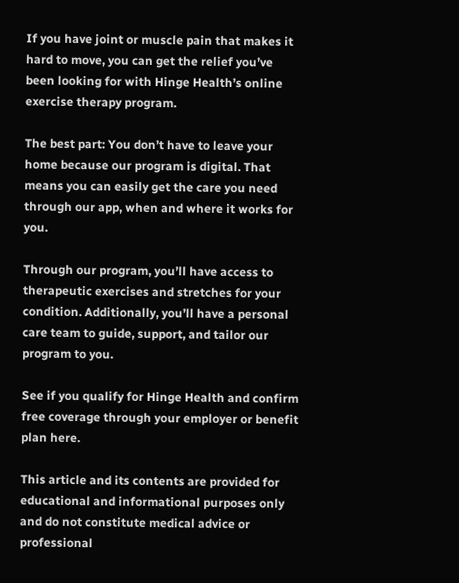If you have joint or muscle pain that makes it hard to move, you can get the relief you’ve been looking for with Hinge Health’s online exercise therapy program.

The best part: You don’t have to leave your home because our program is digital. That means you can easily get the care you need through our app, when and where it works for you.

Through our program, you’ll have access to therapeutic exercises and stretches for your condition. Additionally, you’ll have a personal care team to guide, support, and tailor our program to you.

See if you qualify for Hinge Health and confirm free coverage through your employer or benefit plan here.

This article and its contents are provided for educational and informational purposes only and do not constitute medical advice or professional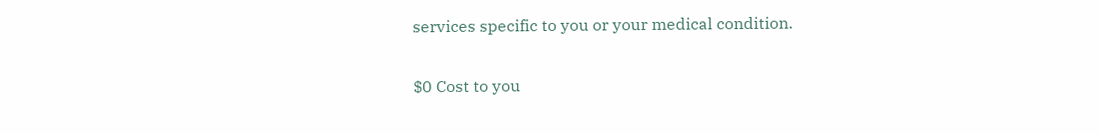services specific to you or your medical condition.

$0 Cost to you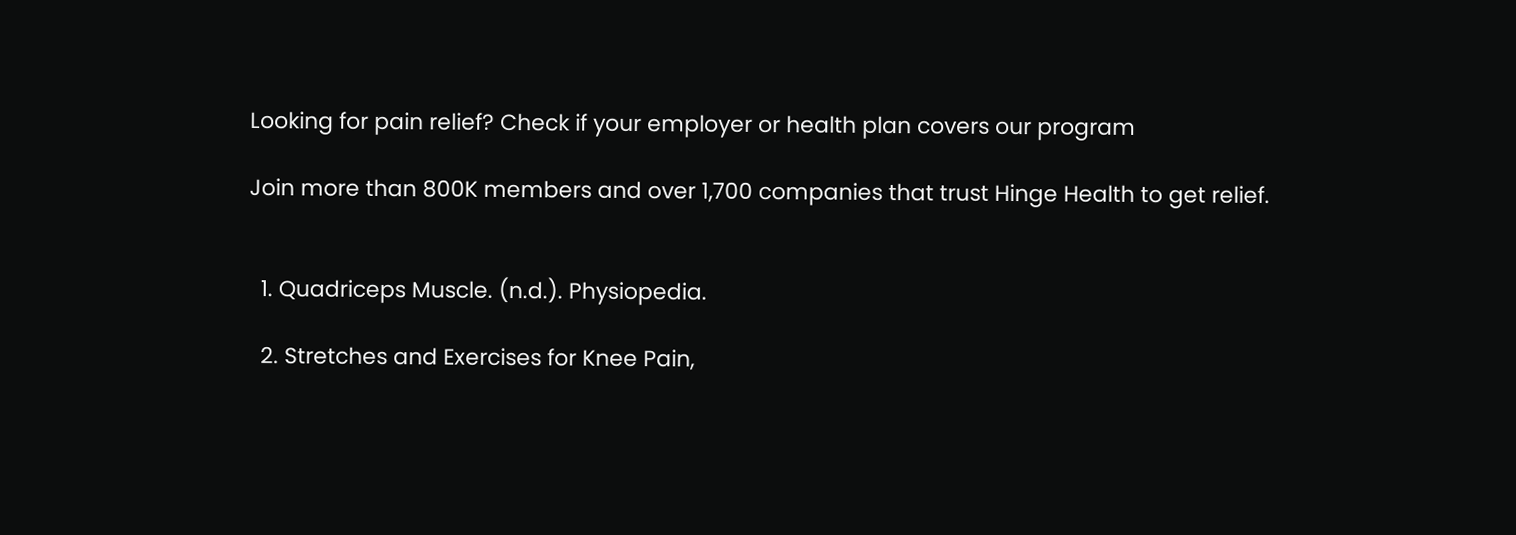Looking for pain relief? Check if your employer or health plan covers our program

Join more than 800K members and over 1,700 companies that trust Hinge Health to get relief.


  1. Quadriceps Muscle. (n.d.). Physiopedia.

  2. Stretches and Exercises for Knee Pain,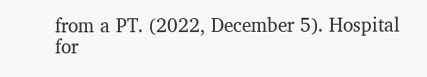from a PT. (2022, December 5). Hospital for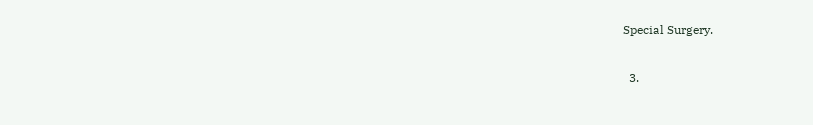Special Surgery.

  3.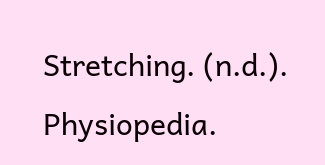Stretching. (n.d.). Physiopedia.